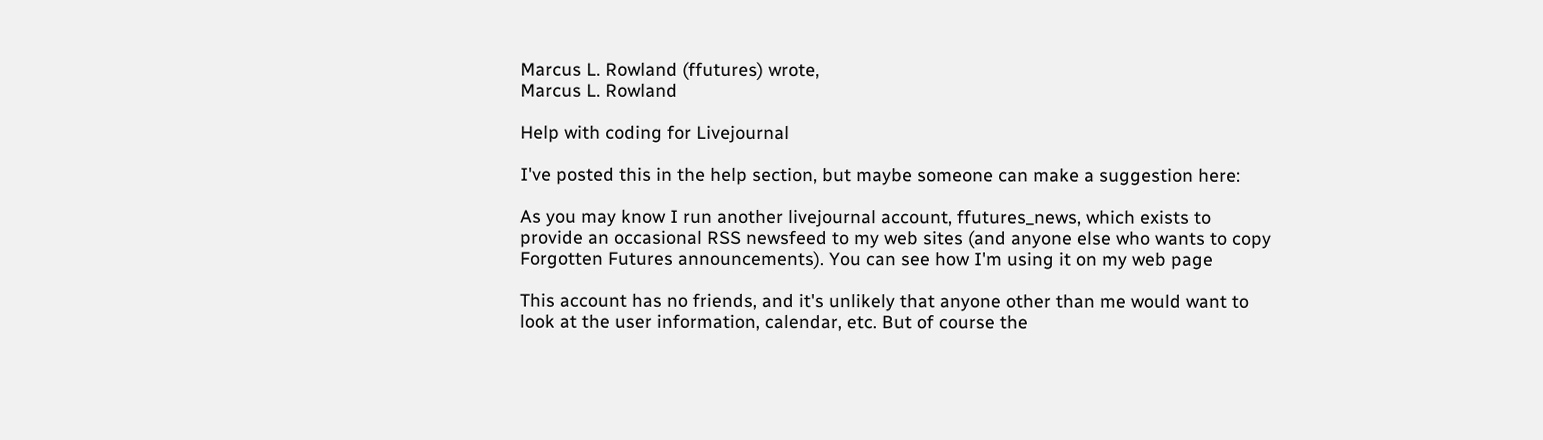Marcus L. Rowland (ffutures) wrote,
Marcus L. Rowland

Help with coding for Livejournal

I've posted this in the help section, but maybe someone can make a suggestion here:

As you may know I run another livejournal account, ffutures_news, which exists to provide an occasional RSS newsfeed to my web sites (and anyone else who wants to copy Forgotten Futures announcements). You can see how I'm using it on my web page

This account has no friends, and it's unlikely that anyone other than me would want to look at the user information, calendar, etc. But of course the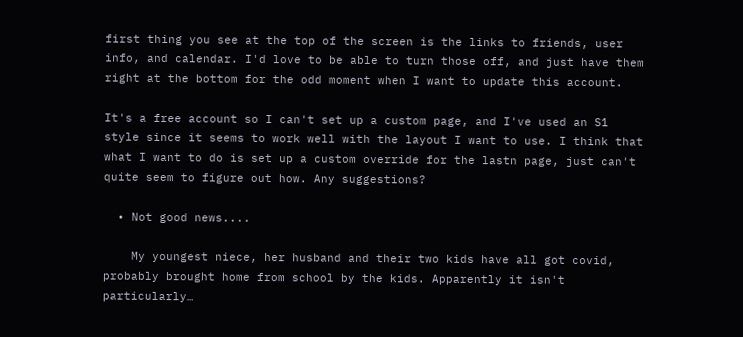first thing you see at the top of the screen is the links to friends, user info, and calendar. I'd love to be able to turn those off, and just have them right at the bottom for the odd moment when I want to update this account.

It's a free account so I can't set up a custom page, and I've used an S1 style since it seems to work well with the layout I want to use. I think that what I want to do is set up a custom override for the lastn page, just can't quite seem to figure out how. Any suggestions?

  • Not good news....

    My youngest niece, her husband and their two kids have all got covid, probably brought home from school by the kids. Apparently it isn't particularly…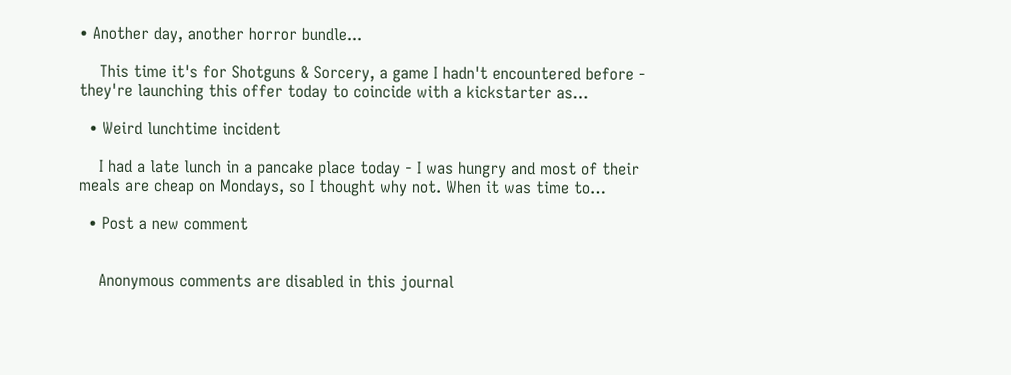• Another day, another horror bundle...

    This time it's for Shotguns & Sorcery, a game I hadn't encountered before - they're launching this offer today to coincide with a kickstarter as…

  • Weird lunchtime incident

    I had a late lunch in a pancake place today - I was hungry and most of their meals are cheap on Mondays, so I thought why not. When it was time to…

  • Post a new comment


    Anonymous comments are disabled in this journal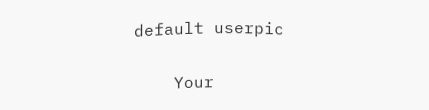default userpic

    Your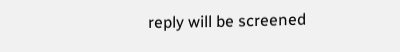reply will be screened